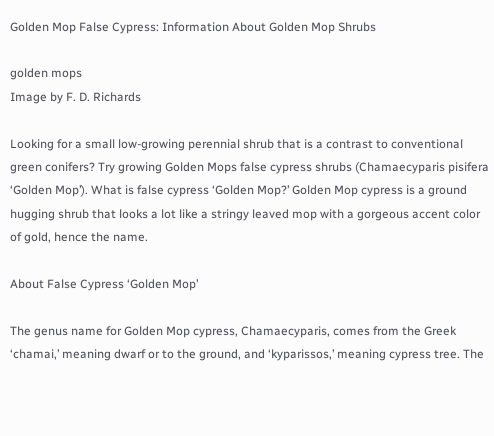Golden Mop False Cypress: Information About Golden Mop Shrubs

golden mops
Image by F. D. Richards

Looking for a small low-growing perennial shrub that is a contrast to conventional green conifers? Try growing Golden Mops false cypress shrubs (Chamaecyparis pisifera ‘Golden Mop’). What is false cypress ‘Golden Mop?’ Golden Mop cypress is a ground hugging shrub that looks a lot like a stringy leaved mop with a gorgeous accent color of gold, hence the name.

About False Cypress ‘Golden Mop’

The genus name for Golden Mop cypress, Chamaecyparis, comes from the Greek ‘chamai,’ meaning dwarf or to the ground, and ‘kyparissos,’ meaning cypress tree. The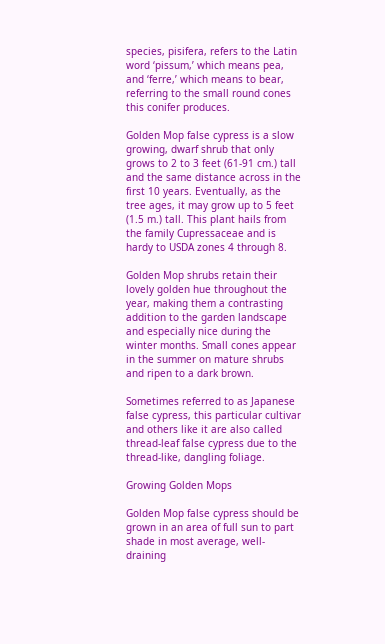species, pisifera, refers to the Latin word ‘pissum,’ which means pea, and ‘ferre,’ which means to bear, referring to the small round cones this conifer produces.

Golden Mop false cypress is a slow growing, dwarf shrub that only grows to 2 to 3 feet (61-91 cm.) tall and the same distance across in the first 10 years. Eventually, as the tree ages, it may grow up to 5 feet (1.5 m.) tall. This plant hails from the family Cupressaceae and is hardy to USDA zones 4 through 8.

Golden Mop shrubs retain their lovely golden hue throughout the year, making them a contrasting addition to the garden landscape and especially nice during the winter months. Small cones appear in the summer on mature shrubs and ripen to a dark brown.

Sometimes referred to as Japanese false cypress, this particular cultivar and others like it are also called thread-leaf false cypress due to the thread-like, dangling foliage.

Growing Golden Mops

Golden Mop false cypress should be grown in an area of full sun to part shade in most average, well-draining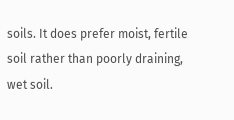soils. It does prefer moist, fertile soil rather than poorly draining, wet soil.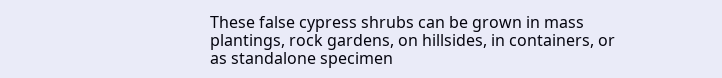These false cypress shrubs can be grown in mass plantings, rock gardens, on hillsides, in containers, or as standalone specimen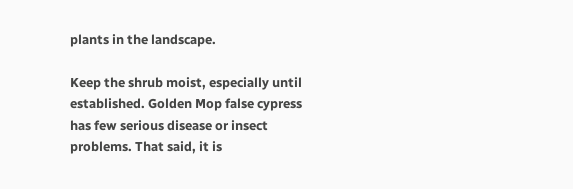plants in the landscape.

Keep the shrub moist, especially until established. Golden Mop false cypress has few serious disease or insect problems. That said, it is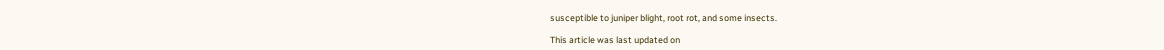susceptible to juniper blight, root rot, and some insects.

This article was last updated on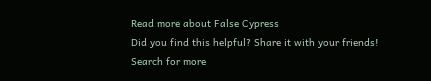Read more about False Cypress
Did you find this helpful? Share it with your friends!
Search for more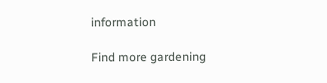information

Find more gardening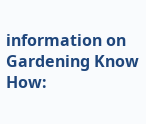information on Gardening Know How: